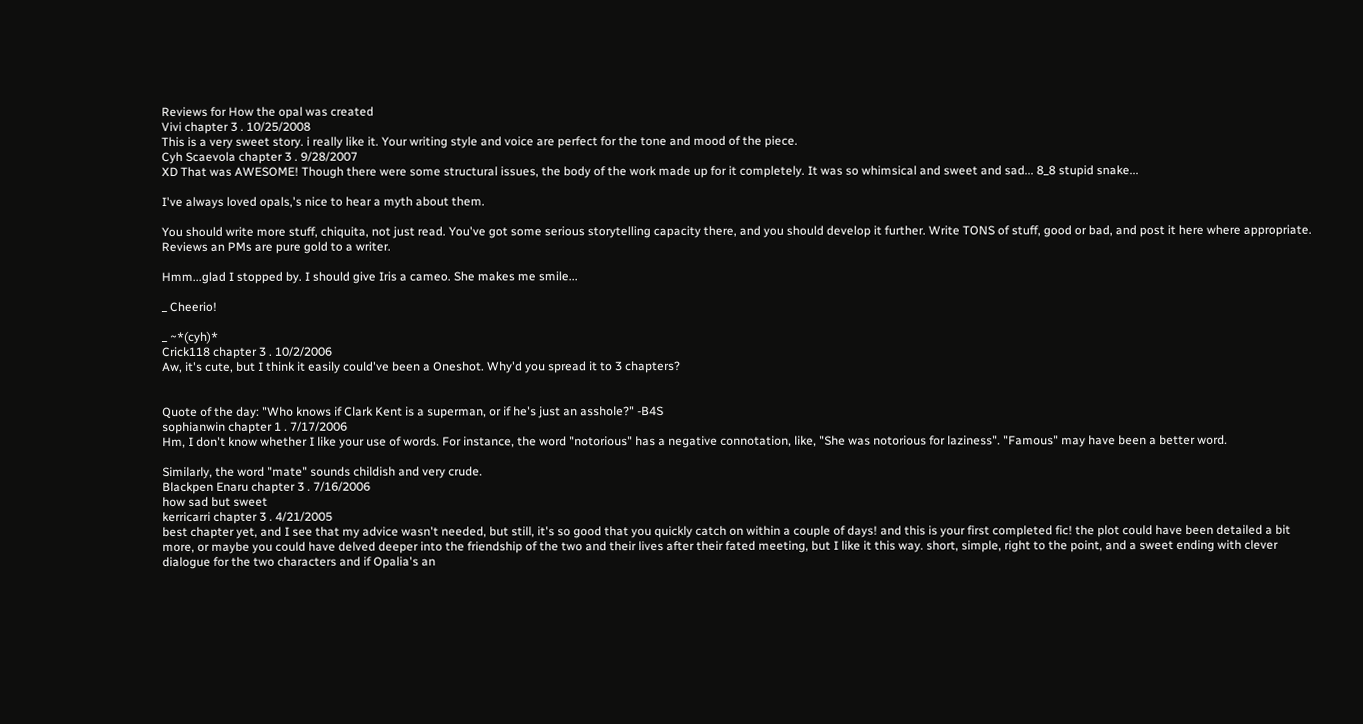Reviews for How the opal was created
Vivi chapter 3 . 10/25/2008
This is a very sweet story. i really like it. Your writing style and voice are perfect for the tone and mood of the piece.
Cyh Scaevola chapter 3 . 9/28/2007
XD That was AWESOME! Though there were some structural issues, the body of the work made up for it completely. It was so whimsical and sweet and sad... 8_8 stupid snake...

I've always loved opals,'s nice to hear a myth about them.

You should write more stuff, chiquita, not just read. You've got some serious storytelling capacity there, and you should develop it further. Write TONS of stuff, good or bad, and post it here where appropriate. Reviews an PMs are pure gold to a writer.

Hmm...glad I stopped by. I should give Iris a cameo. She makes me smile...

_ Cheerio!

_ ~*(cyh)*
Crick118 chapter 3 . 10/2/2006
Aw, it's cute, but I think it easily could've been a Oneshot. Why'd you spread it to 3 chapters?


Quote of the day: "Who knows if Clark Kent is a superman, or if he's just an asshole?" -B4S
sophianwin chapter 1 . 7/17/2006
Hm, I don't know whether I like your use of words. For instance, the word "notorious" has a negative connotation, like, "She was notorious for laziness". "Famous" may have been a better word.

Similarly, the word "mate" sounds childish and very crude.
Blackpen Enaru chapter 3 . 7/16/2006
how sad but sweet
kerricarri chapter 3 . 4/21/2005
best chapter yet, and I see that my advice wasn't needed, but still, it's so good that you quickly catch on within a couple of days! and this is your first completed fic! the plot could have been detailed a bit more, or maybe you could have delved deeper into the friendship of the two and their lives after their fated meeting, but I like it this way. short, simple, right to the point, and a sweet ending with clever dialogue for the two characters and if Opalia's an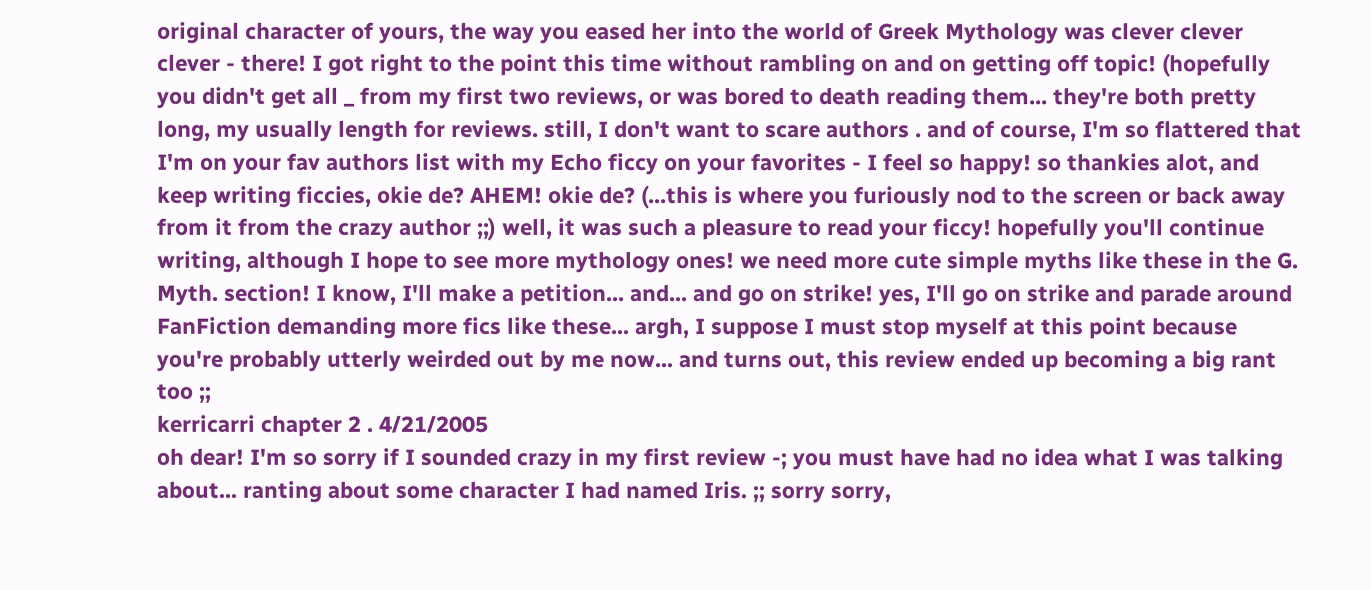original character of yours, the way you eased her into the world of Greek Mythology was clever clever clever - there! I got right to the point this time without rambling on and on getting off topic! (hopefully you didn't get all _ from my first two reviews, or was bored to death reading them... they're both pretty long, my usually length for reviews. still, I don't want to scare authors . and of course, I'm so flattered that I'm on your fav authors list with my Echo ficcy on your favorites - I feel so happy! so thankies alot, and keep writing ficcies, okie de? AHEM! okie de? (...this is where you furiously nod to the screen or back away from it from the crazy author ;;) well, it was such a pleasure to read your ficcy! hopefully you'll continue writing, although I hope to see more mythology ones! we need more cute simple myths like these in the G. Myth. section! I know, I'll make a petition... and... and go on strike! yes, I'll go on strike and parade around FanFiction demanding more fics like these... argh, I suppose I must stop myself at this point because you're probably utterly weirded out by me now... and turns out, this review ended up becoming a big rant too ;;
kerricarri chapter 2 . 4/21/2005
oh dear! I'm so sorry if I sounded crazy in my first review -; you must have had no idea what I was talking about... ranting about some character I had named Iris. ;; sorry sorry,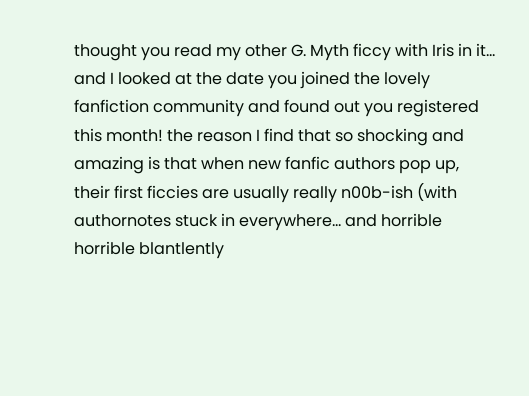thought you read my other G. Myth ficcy with Iris in it... and I looked at the date you joined the lovely fanfiction community and found out you registered this month! the reason I find that so shocking and amazing is that when new fanfic authors pop up, their first ficcies are usually really n00b-ish (with authornotes stuck in everywhere... and horrible horrible blantlently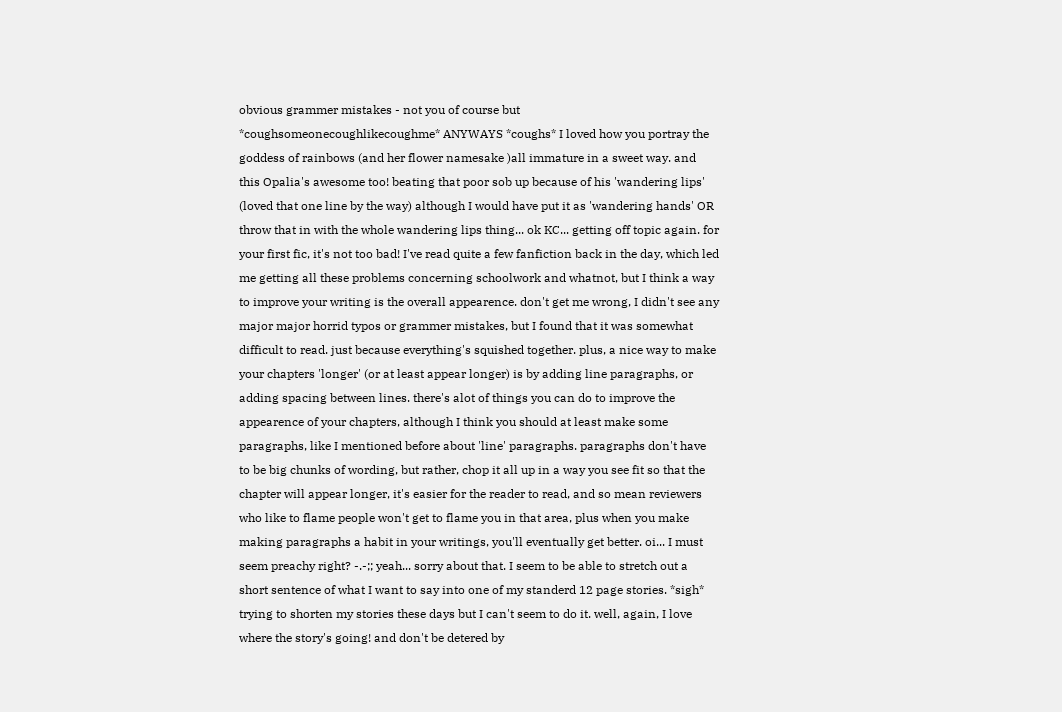obvious grammer mistakes - not you of course but *coughsomeonecoughlikecoughme* ANYWAYS *coughs* I loved how you portray the goddess of rainbows (and her flower namesake )all immature in a sweet way. and this Opalia's awesome too! beating that poor sob up because of his 'wandering lips' (loved that one line by the way) although I would have put it as 'wandering hands' OR throw that in with the whole wandering lips thing... ok KC... getting off topic again. for your first fic, it's not too bad! I've read quite a few fanfiction back in the day, which led me getting all these problems concerning schoolwork and whatnot, but I think a way to improve your writing is the overall appearence. don't get me wrong, I didn't see any major major horrid typos or grammer mistakes, but I found that it was somewhat difficult to read. just because everything's squished together. plus, a nice way to make your chapters 'longer' (or at least appear longer) is by adding line paragraphs, or adding spacing between lines. there's alot of things you can do to improve the appearence of your chapters, although I think you should at least make some paragraphs, like I mentioned before about 'line' paragraphs. paragraphs don't have to be big chunks of wording, but rather, chop it all up in a way you see fit so that the chapter will appear longer, it's easier for the reader to read, and so mean reviewers who like to flame people won't get to flame you in that area, plus when you make making paragraphs a habit in your writings, you'll eventually get better. oi... I must seem preachy right? -.-;; yeah... sorry about that. I seem to be able to stretch out a short sentence of what I want to say into one of my standerd 12 page stories. *sigh* trying to shorten my stories these days but I can't seem to do it. well, again, I love where the story's going! and don't be detered by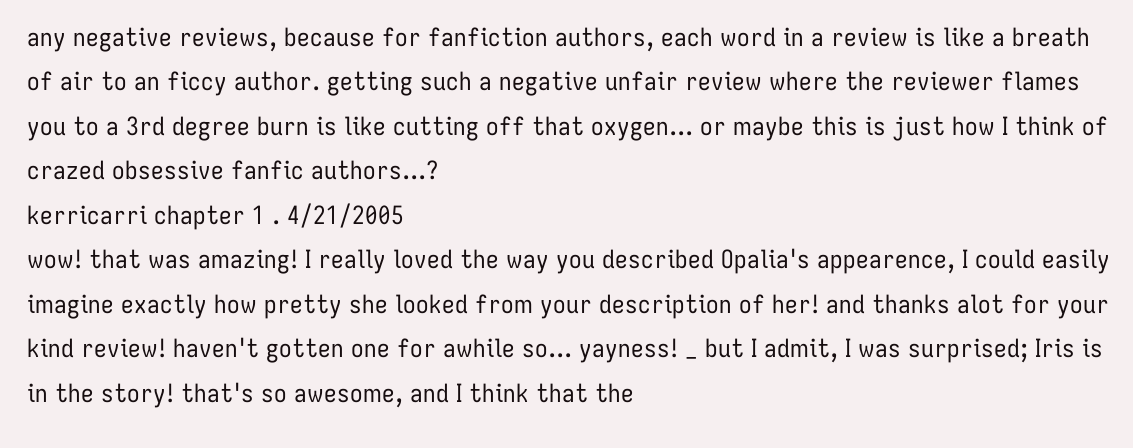any negative reviews, because for fanfiction authors, each word in a review is like a breath of air to an ficcy author. getting such a negative unfair review where the reviewer flames you to a 3rd degree burn is like cutting off that oxygen... or maybe this is just how I think of crazed obsessive fanfic authors...?
kerricarri chapter 1 . 4/21/2005
wow! that was amazing! I really loved the way you described Opalia's appearence, I could easily imagine exactly how pretty she looked from your description of her! and thanks alot for your kind review! haven't gotten one for awhile so... yayness! _ but I admit, I was surprised; Iris is in the story! that's so awesome, and I think that the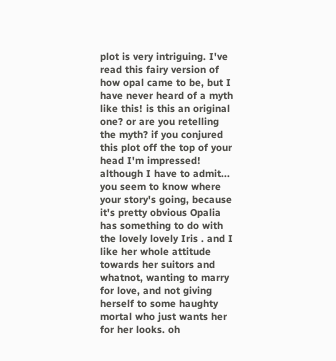plot is very intriguing. I've read this fairy version of how opal came to be, but I have never heard of a myth like this! is this an original one? or are you retelling the myth? if you conjured this plot off the top of your head I'm impressed! although I have to admit... you seem to know where your story's going, because it's pretty obvious Opalia has something to do with the lovely lovely Iris . and I like her whole attitude towards her suitors and whatnot, wanting to marry for love, and not giving herself to some haughty mortal who just wants her for her looks. oh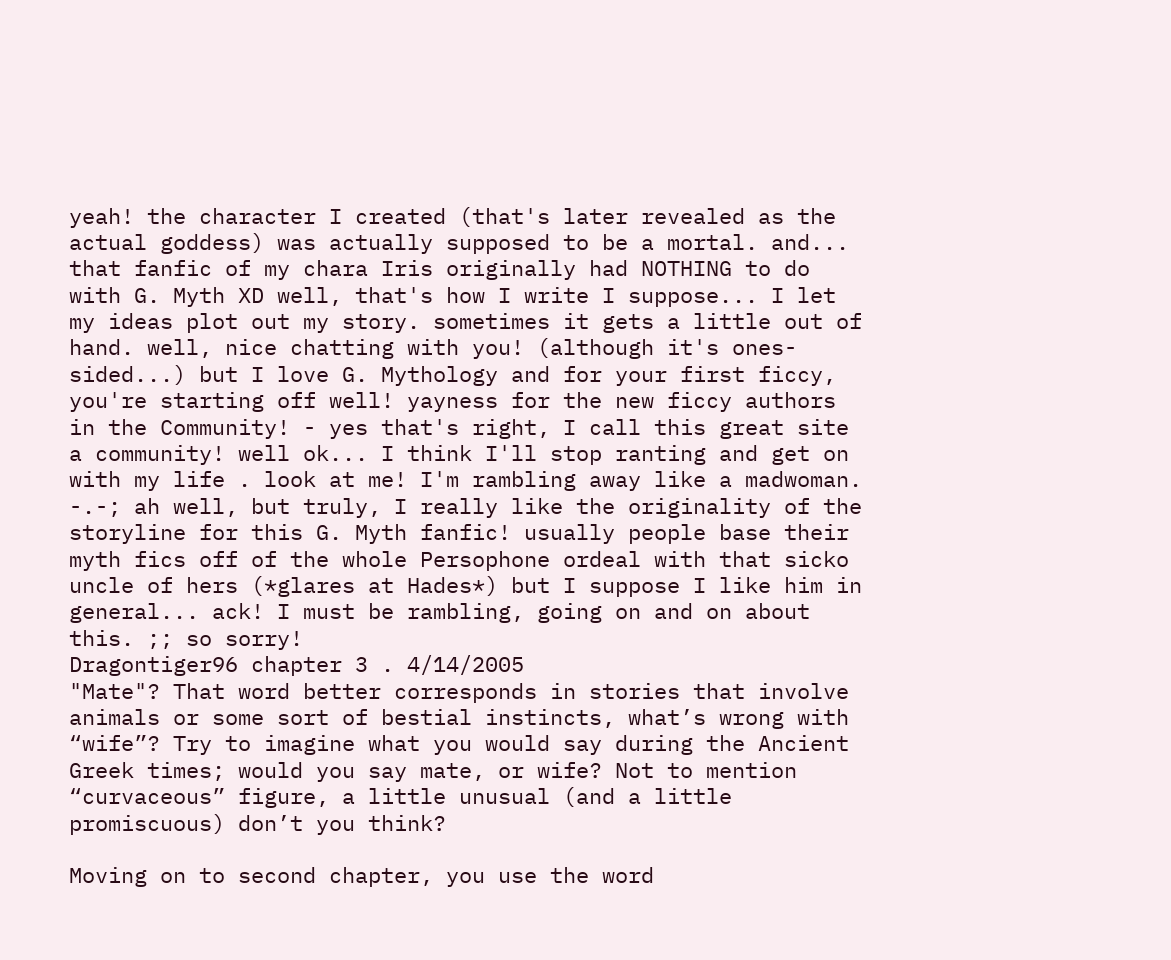yeah! the character I created (that's later revealed as the actual goddess) was actually supposed to be a mortal. and... that fanfic of my chara Iris originally had NOTHING to do with G. Myth XD well, that's how I write I suppose... I let my ideas plot out my story. sometimes it gets a little out of hand. well, nice chatting with you! (although it's ones-sided...) but I love G. Mythology and for your first ficcy, you're starting off well! yayness for the new ficcy authors in the Community! - yes that's right, I call this great site a community! well ok... I think I'll stop ranting and get on with my life . look at me! I'm rambling away like a madwoman. -.-; ah well, but truly, I really like the originality of the storyline for this G. Myth fanfic! usually people base their myth fics off of the whole Persophone ordeal with that sicko uncle of hers (*glares at Hades*) but I suppose I like him in general... ack! I must be rambling, going on and on about this. ;; so sorry!
Dragontiger96 chapter 3 . 4/14/2005
"Mate"? That word better corresponds in stories that involve animals or some sort of bestial instincts, what’s wrong with “wife”? Try to imagine what you would say during the Ancient Greek times; would you say mate, or wife? Not to mention “curvaceous” figure, a little unusual (and a little promiscuous) don’t you think?

Moving on to second chapter, you use the word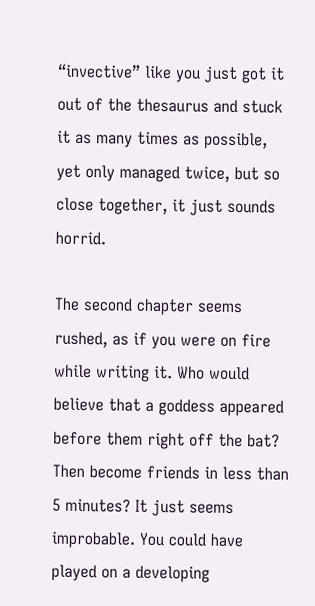“invective” like you just got it out of the thesaurus and stuck it as many times as possible, yet only managed twice, but so close together, it just sounds horrid.

The second chapter seems rushed, as if you were on fire while writing it. Who would believe that a goddess appeared before them right off the bat? Then become friends in less than 5 minutes? It just seems improbable. You could have played on a developing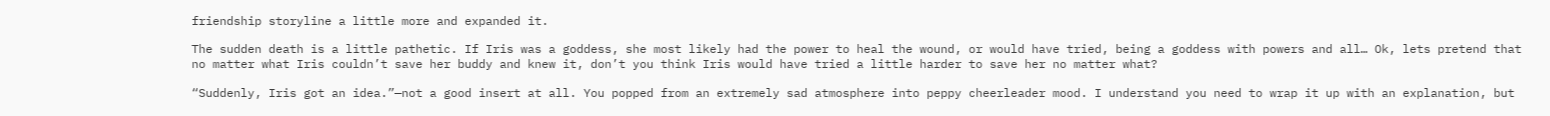friendship storyline a little more and expanded it.

The sudden death is a little pathetic. If Iris was a goddess, she most likely had the power to heal the wound, or would have tried, being a goddess with powers and all… Ok, lets pretend that no matter what Iris couldn’t save her buddy and knew it, don’t you think Iris would have tried a little harder to save her no matter what?

“Suddenly, Iris got an idea.”—not a good insert at all. You popped from an extremely sad atmosphere into peppy cheerleader mood. I understand you need to wrap it up with an explanation, but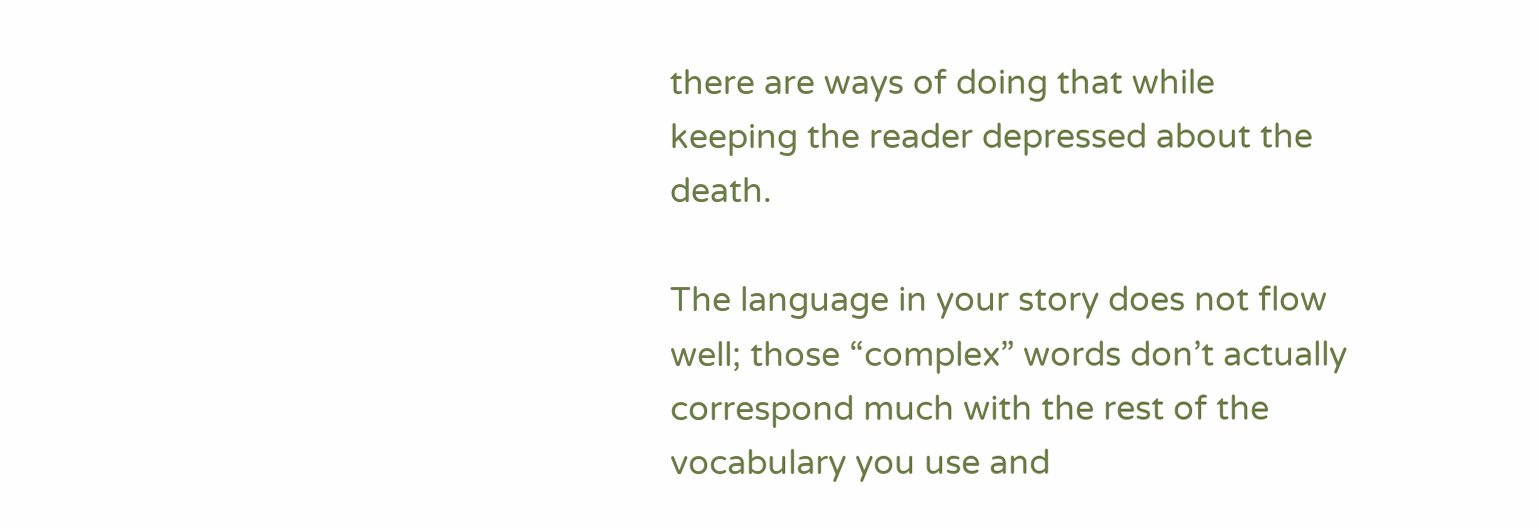there are ways of doing that while keeping the reader depressed about the death.

The language in your story does not flow well; those “complex” words don’t actually correspond much with the rest of the vocabulary you use and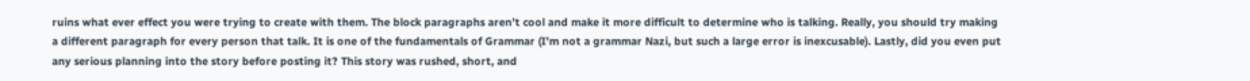ruins what ever effect you were trying to create with them. The block paragraphs aren’t cool and make it more difficult to determine who is talking. Really, you should try making a different paragraph for every person that talk. It is one of the fundamentals of Grammar (I’m not a grammar Nazi, but such a large error is inexcusable). Lastly, did you even put any serious planning into the story before posting it? This story was rushed, short, and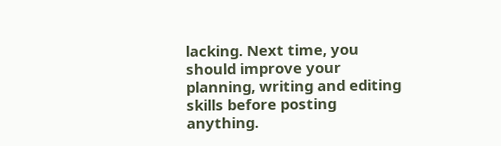lacking. Next time, you should improve your planning, writing and editing skills before posting anything.